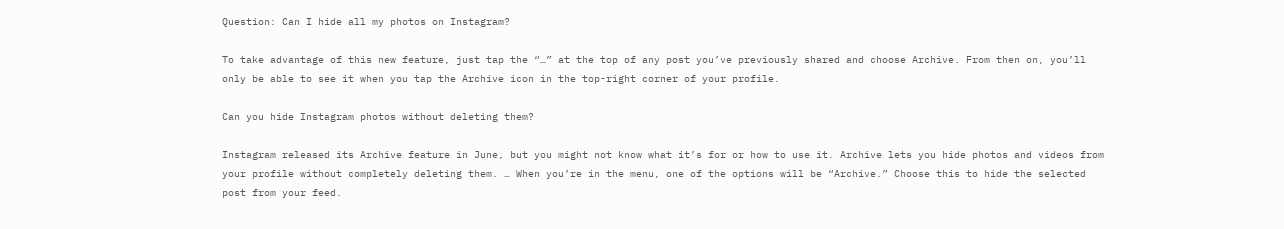Question: Can I hide all my photos on Instagram?

To take advantage of this new feature, just tap the “…” at the top of any post you’ve previously shared and choose Archive. From then on, you’ll only be able to see it when you tap the Archive icon in the top-right corner of your profile.

Can you hide Instagram photos without deleting them?

Instagram released its Archive feature in June, but you might not know what it’s for or how to use it. Archive lets you hide photos and videos from your profile without completely deleting them. … When you’re in the menu, one of the options will be “Archive.” Choose this to hide the selected post from your feed.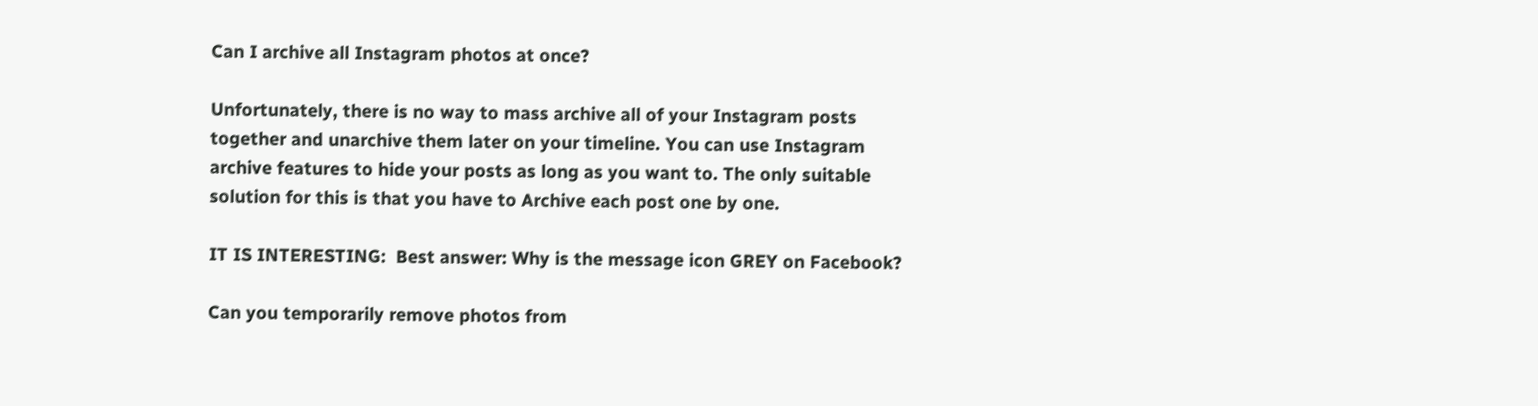Can I archive all Instagram photos at once?

Unfortunately, there is no way to mass archive all of your Instagram posts together and unarchive them later on your timeline. You can use Instagram archive features to hide your posts as long as you want to. The only suitable solution for this is that you have to Archive each post one by one.

IT IS INTERESTING:  Best answer: Why is the message icon GREY on Facebook?

Can you temporarily remove photos from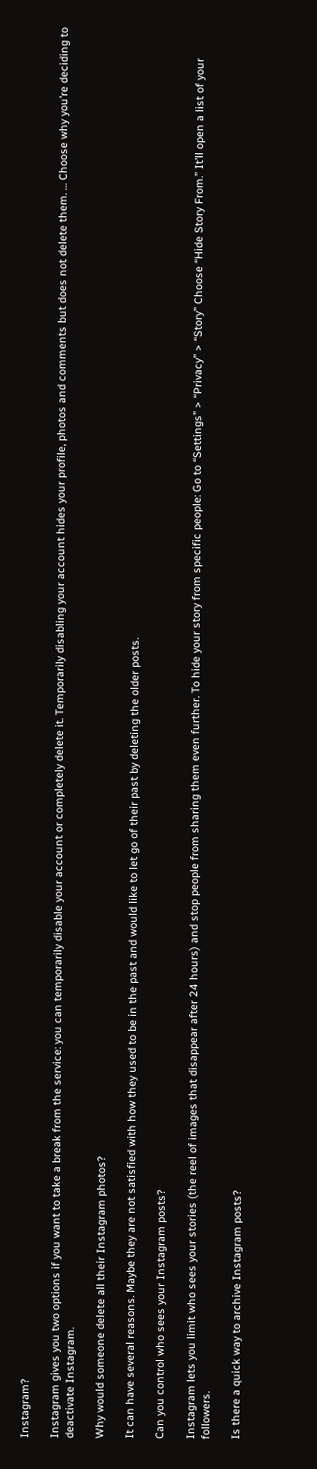Instagram?

Instagram gives you two options if you want to take a break from the service: you can temporarily disable your account or completely delete it. Temporarily disabling your account hides your profile, photos and comments but does not delete them. … Choose why you’re deciding to deactivate Instagram.

Why would someone delete all their Instagram photos?

It can have several reasons. Maybe they are not satisfied with how they used to be in the past and would like to let go of their past by deleting the older posts.

Can you control who sees your Instagram posts?

Instagram lets you limit who sees your stories (the reel of images that disappear after 24 hours) and stop people from sharing them even further. To hide your story from specific people: Go to “Settings” > “Privacy” > “Story” Choose “Hide Story From.” It’ll open a list of your followers.

Is there a quick way to archive Instagram posts?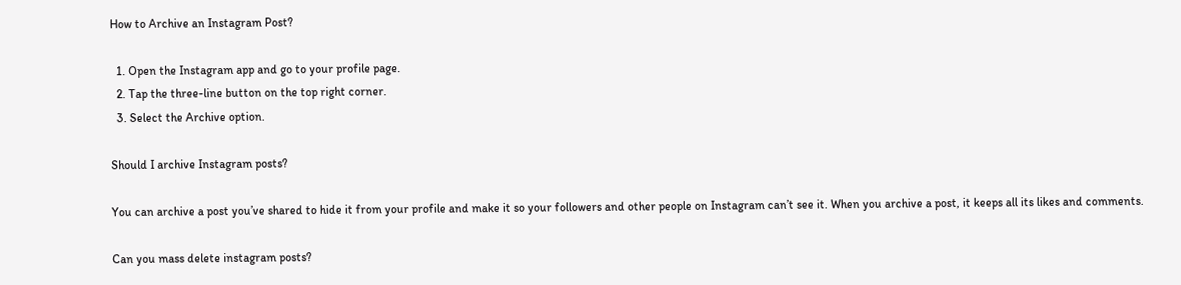How to Archive an Instagram Post?

  1. Open the Instagram app and go to your profile page.
  2. Tap the three-line button on the top right corner.
  3. Select the Archive option.

Should I archive Instagram posts?

You can archive a post you’ve shared to hide it from your profile and make it so your followers and other people on Instagram can’t see it. When you archive a post, it keeps all its likes and comments.

Can you mass delete instagram posts?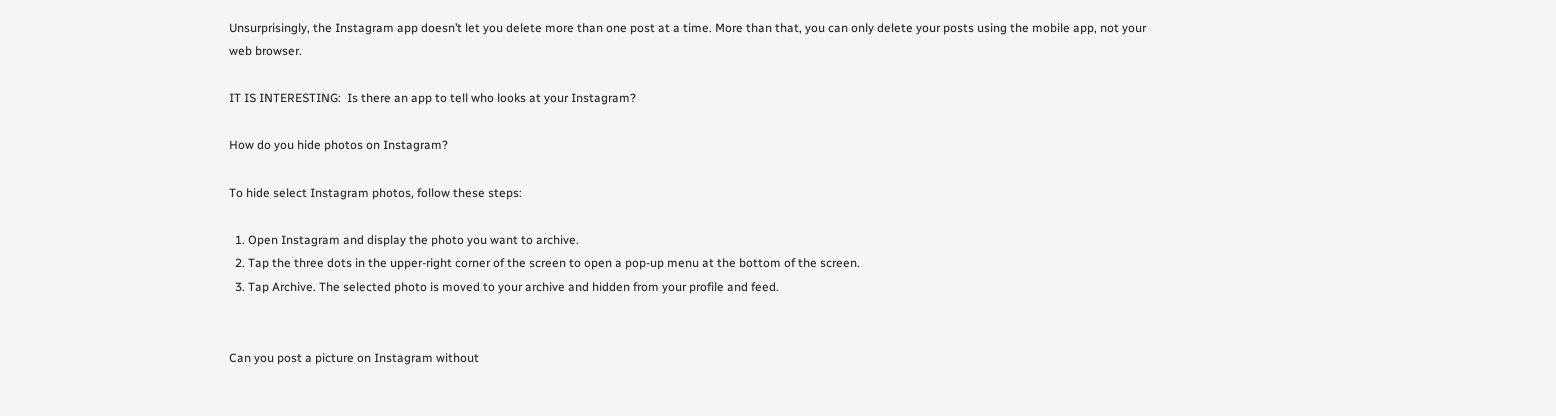Unsurprisingly, the Instagram app doesn’t let you delete more than one post at a time. More than that, you can only delete your posts using the mobile app, not your web browser.

IT IS INTERESTING:  Is there an app to tell who looks at your Instagram?

How do you hide photos on Instagram?

To hide select Instagram photos, follow these steps:

  1. Open Instagram and display the photo you want to archive.
  2. Tap the three dots in the upper-right corner of the screen to open a pop-up menu at the bottom of the screen.
  3. Tap Archive. The selected photo is moved to your archive and hidden from your profile and feed.


Can you post a picture on Instagram without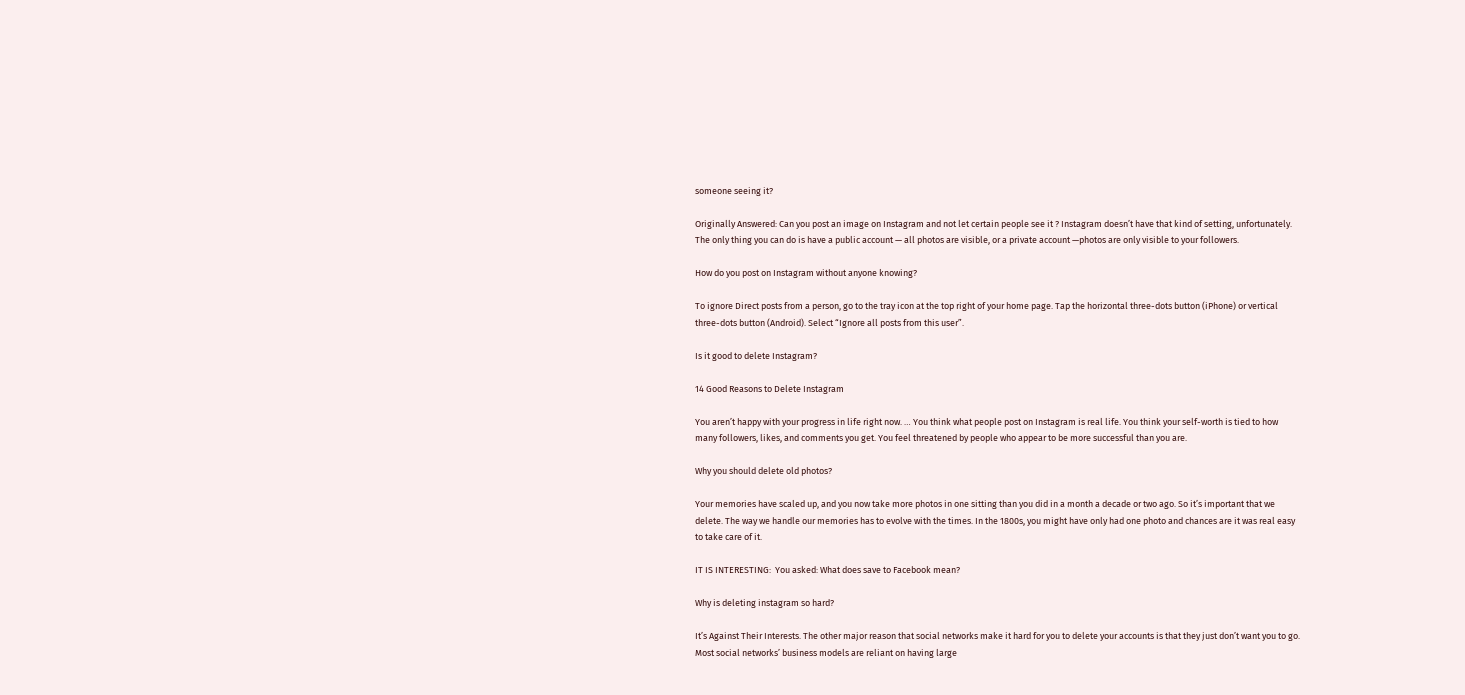someone seeing it?

Originally Answered: Can you post an image on Instagram and not let certain people see it ? Instagram doesn’t have that kind of setting, unfortunately. The only thing you can do is have a public account — all photos are visible, or a private account —photos are only visible to your followers.

How do you post on Instagram without anyone knowing?

To ignore Direct posts from a person, go to the tray icon at the top right of your home page. Tap the horizontal three-dots button (iPhone) or vertical three-dots button (Android). Select “Ignore all posts from this user”.

Is it good to delete Instagram?

14 Good Reasons to Delete Instagram

You aren’t happy with your progress in life right now. … You think what people post on Instagram is real life. You think your self-worth is tied to how many followers, likes, and comments you get. You feel threatened by people who appear to be more successful than you are.

Why you should delete old photos?

Your memories have scaled up, and you now take more photos in one sitting than you did in a month a decade or two ago. So it’s important that we delete. The way we handle our memories has to evolve with the times. In the 1800s, you might have only had one photo and chances are it was real easy to take care of it.

IT IS INTERESTING:  You asked: What does save to Facebook mean?

Why is deleting instagram so hard?

It’s Against Their Interests. The other major reason that social networks make it hard for you to delete your accounts is that they just don’t want you to go. Most social networks’ business models are reliant on having large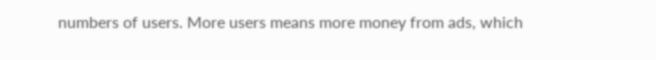numbers of users. More users means more money from ads, which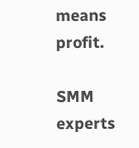means profit.

SMM experts